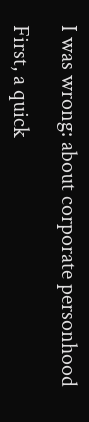I was wrong: about corporate personhood

First, a quick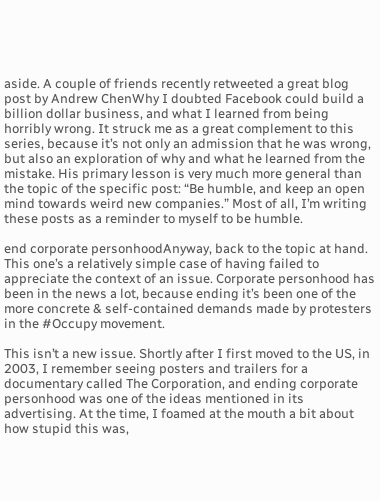aside. A couple of friends recently retweeted a great blog post by Andrew ChenWhy I doubted Facebook could build a billion dollar business, and what I learned from being horribly wrong. It struck me as a great complement to this series, because it’s not only an admission that he was wrong, but also an exploration of why and what he learned from the mistake. His primary lesson is very much more general than the topic of the specific post: “Be humble, and keep an open mind towards weird new companies.” Most of all, I’m writing these posts as a reminder to myself to be humble.

end corporate personhoodAnyway, back to the topic at hand. This one’s a relatively simple case of having failed to appreciate the context of an issue. Corporate personhood has been in the news a lot, because ending it’s been one of the more concrete & self-contained demands made by protesters in the #Occupy movement.

This isn’t a new issue. Shortly after I first moved to the US, in 2003, I remember seeing posters and trailers for a documentary called The Corporation, and ending corporate personhood was one of the ideas mentioned in its advertising. At the time, I foamed at the mouth a bit about how stupid this was,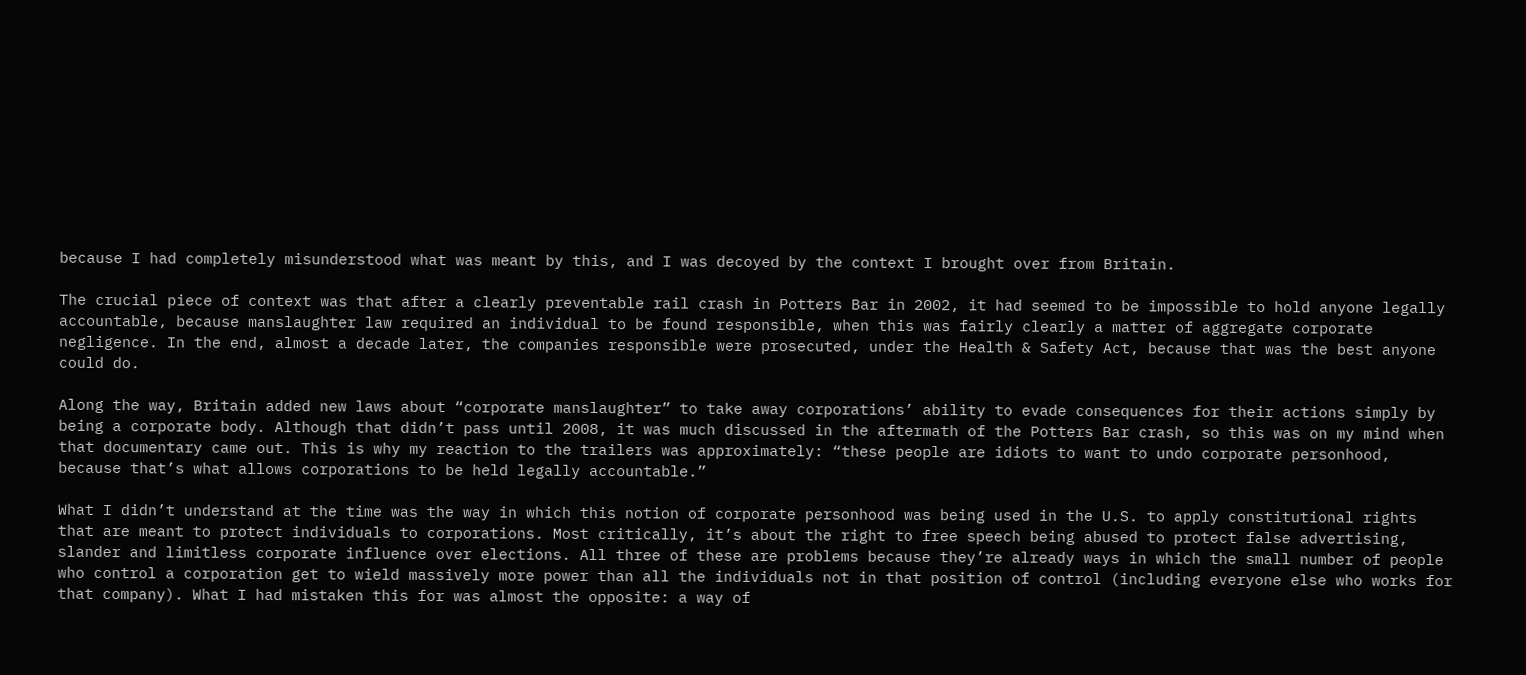because I had completely misunderstood what was meant by this, and I was decoyed by the context I brought over from Britain.

The crucial piece of context was that after a clearly preventable rail crash in Potters Bar in 2002, it had seemed to be impossible to hold anyone legally accountable, because manslaughter law required an individual to be found responsible, when this was fairly clearly a matter of aggregate corporate negligence. In the end, almost a decade later, the companies responsible were prosecuted, under the Health & Safety Act, because that was the best anyone could do.

Along the way, Britain added new laws about “corporate manslaughter” to take away corporations’ ability to evade consequences for their actions simply by being a corporate body. Although that didn’t pass until 2008, it was much discussed in the aftermath of the Potters Bar crash, so this was on my mind when that documentary came out. This is why my reaction to the trailers was approximately: “these people are idiots to want to undo corporate personhood, because that’s what allows corporations to be held legally accountable.”

What I didn’t understand at the time was the way in which this notion of corporate personhood was being used in the U.S. to apply constitutional rights that are meant to protect individuals to corporations. Most critically, it’s about the right to free speech being abused to protect false advertising, slander and limitless corporate influence over elections. All three of these are problems because they’re already ways in which the small number of people who control a corporation get to wield massively more power than all the individuals not in that position of control (including everyone else who works for that company). What I had mistaken this for was almost the opposite: a way of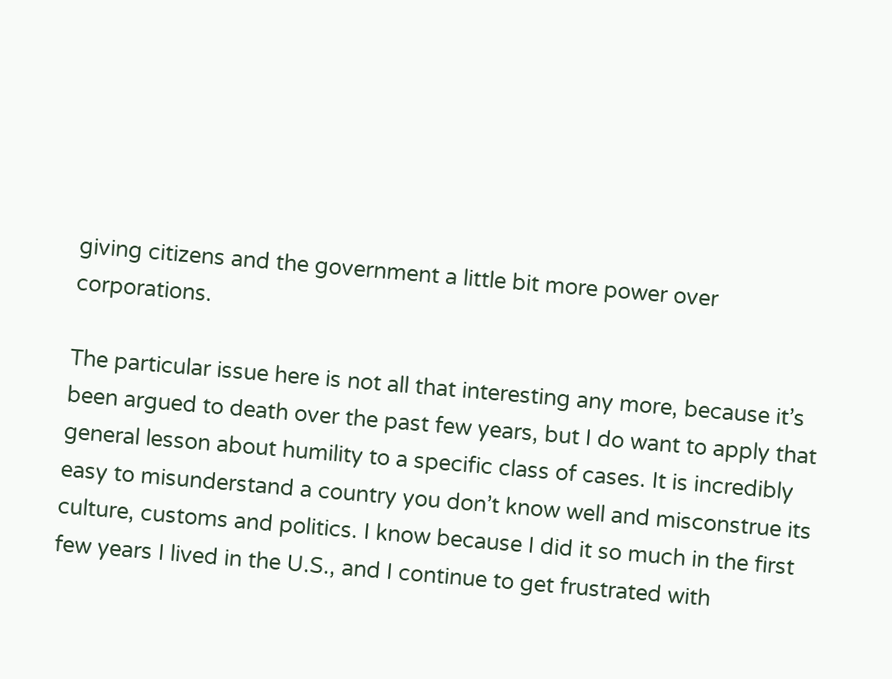giving citizens and the government a little bit more power over corporations.

The particular issue here is not all that interesting any more, because it’s been argued to death over the past few years, but I do want to apply that general lesson about humility to a specific class of cases. It is incredibly easy to misunderstand a country you don’t know well and misconstrue its culture, customs and politics. I know because I did it so much in the first few years I lived in the U.S., and I continue to get frustrated with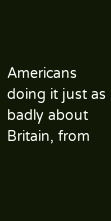Americans doing it just as badly about Britain, from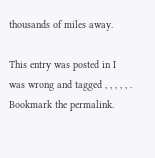thousands of miles away.

This entry was posted in I was wrong and tagged , , , , , . Bookmark the permalink.